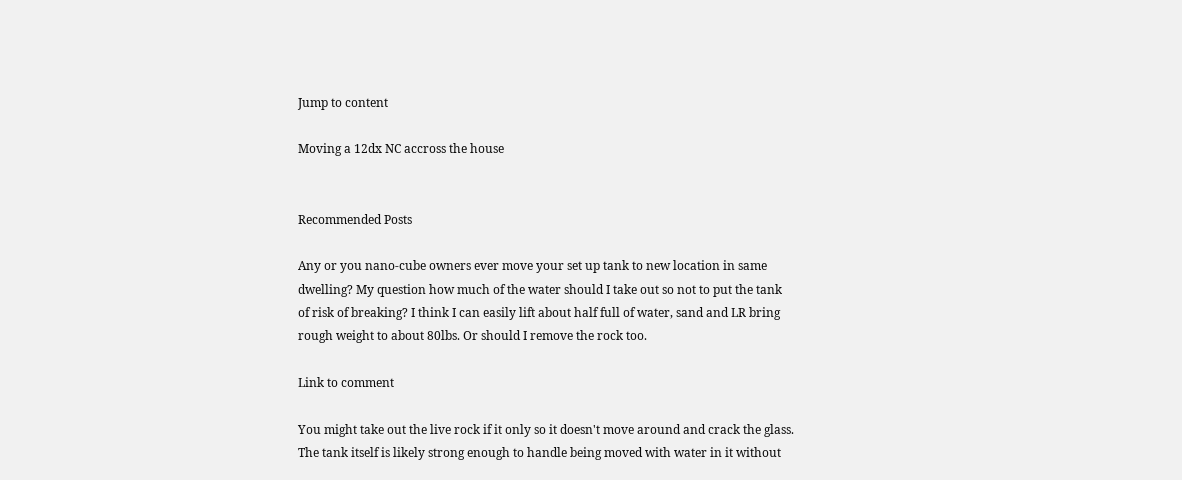Jump to content

Moving a 12dx NC accross the house


Recommended Posts

Any or you nano-cube owners ever move your set up tank to new location in same dwelling? My question how much of the water should I take out so not to put the tank of risk of breaking? I think I can easily lift about half full of water, sand and LR bring rough weight to about 80lbs. Or should I remove the rock too.

Link to comment

You might take out the live rock if it only so it doesn't move around and crack the glass. The tank itself is likely strong enough to handle being moved with water in it without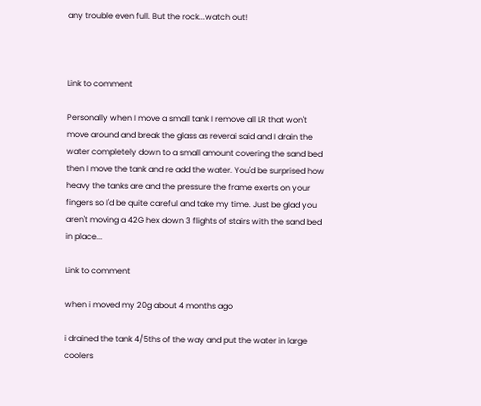any trouble even full. But the rock...watch out!



Link to comment

Personally when I move a small tank I remove all LR that won't move around and break the glass as reverai said and I drain the water completely down to a small amount covering the sand bed then I move the tank and re add the water. You'd be surprised how heavy the tanks are and the pressure the frame exerts on your fingers so I'd be quite careful and take my time. Just be glad you aren't moving a 42G hex down 3 flights of stairs with the sand bed in place...

Link to comment

when i moved my 20g about 4 months ago

i drained the tank 4/5ths of the way and put the water in large coolers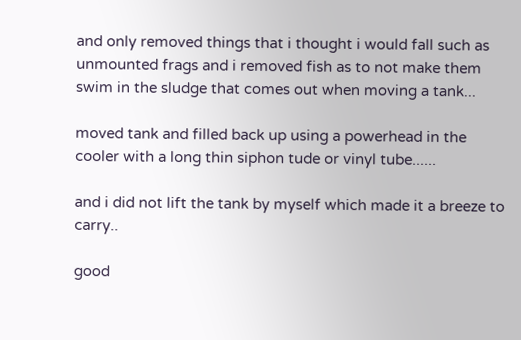and only removed things that i thought i would fall such as unmounted frags and i removed fish as to not make them swim in the sludge that comes out when moving a tank...

moved tank and filled back up using a powerhead in the cooler with a long thin siphon tude or vinyl tube......

and i did not lift the tank by myself which made it a breeze to carry..

good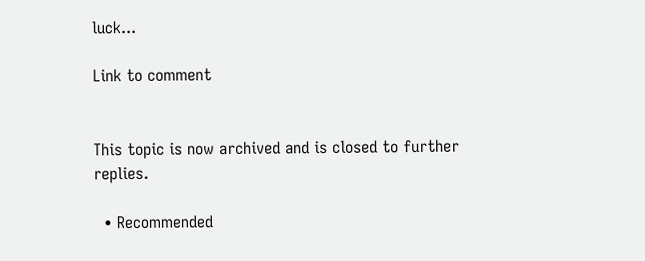luck...

Link to comment


This topic is now archived and is closed to further replies.

  • Recommended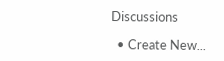Discussions

  • Create New...